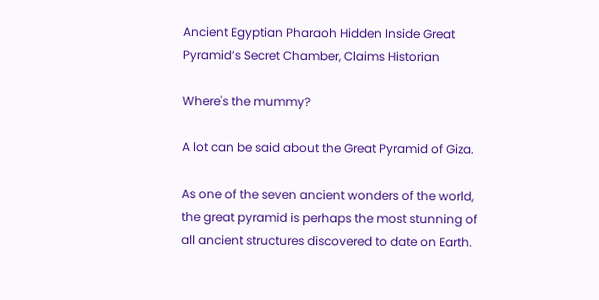Ancient Egyptian Pharaoh Hidden Inside Great Pyramid’s Secret Chamber, Claims Historian

Where's the mummy?

A lot can be said about the Great Pyramid of Giza.

As one of the seven ancient wonders of the world, the great pyramid is perhaps the most stunning of all ancient structures discovered to date on Earth.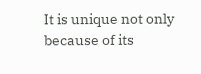It is unique not only because of its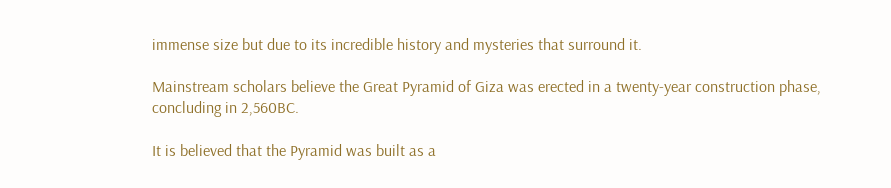immense size but due to its incredible history and mysteries that surround it.

Mainstream scholars believe the Great Pyramid of Giza was erected in a twenty-year construction phase, concluding in 2,560BC.

It is believed that the Pyramid was built as a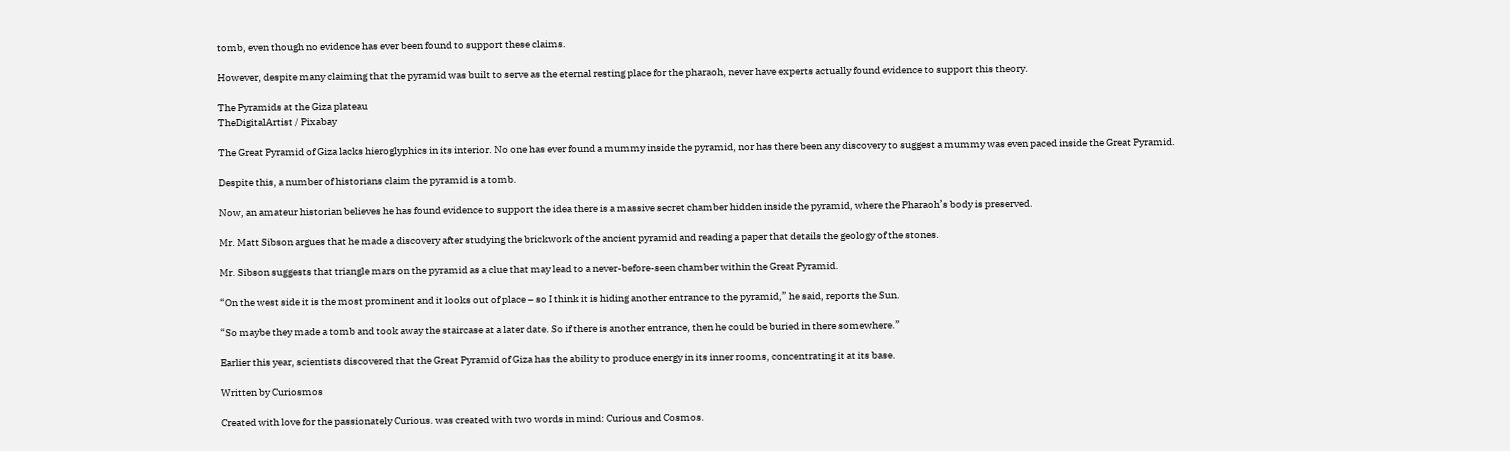tomb, even though no evidence has ever been found to support these claims.

However, despite many claiming that the pyramid was built to serve as the eternal resting place for the pharaoh, never have experts actually found evidence to support this theory.

The Pyramids at the Giza plateau
TheDigitalArtist / Pixabay

The Great Pyramid of Giza lacks hieroglyphics in its interior. No one has ever found a mummy inside the pyramid, nor has there been any discovery to suggest a mummy was even paced inside the Great Pyramid.

Despite this, a number of historians claim the pyramid is a tomb.

Now, an amateur historian believes he has found evidence to support the idea there is a massive secret chamber hidden inside the pyramid, where the Pharaoh’s body is preserved.

Mr. Matt Sibson argues that he made a discovery after studying the brickwork of the ancient pyramid and reading a paper that details the geology of the stones.

Mr. Sibson suggests that triangle mars on the pyramid as a clue that may lead to a never-before-seen chamber within the Great Pyramid.

“On the west side it is the most prominent and it looks out of place – so I think it is hiding another entrance to the pyramid,” he said, reports the Sun.

“So maybe they made a tomb and took away the staircase at a later date. So if there is another entrance, then he could be buried in there somewhere.”

Earlier this year, scientists discovered that the Great Pyramid of Giza has the ability to produce energy in its inner rooms, concentrating it at its base.

Written by Curiosmos

Created with love for the passionately Curious. was created with two words in mind: Curious and Cosmos.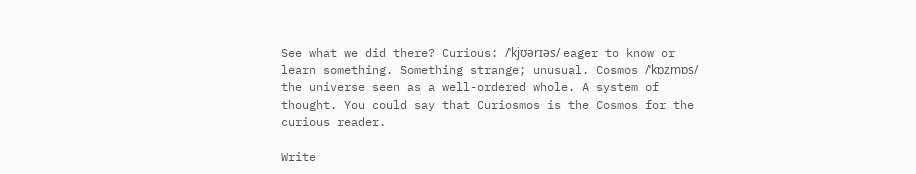See what we did there? Curious: /ˈkjʊərɪəs/ eager to know or learn something. Something strange; unusual. Cosmos /ˈkɒzmɒs/ the universe seen as a well-ordered whole. A system of thought. You could say that Curiosmos is the Cosmos for the curious reader.

Write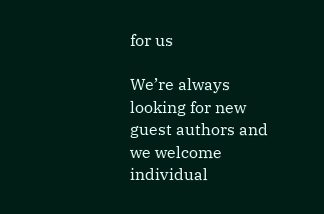for us

We’re always looking for new guest authors and we welcome individual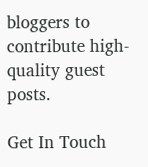bloggers to contribute high-quality guest posts.

Get In Touch